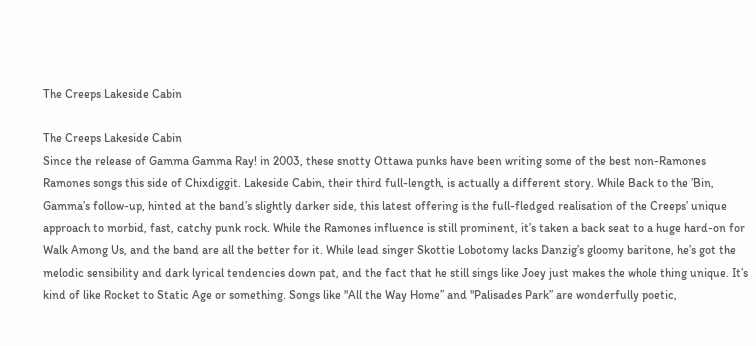The Creeps Lakeside Cabin

The Creeps Lakeside Cabin
Since the release of Gamma Gamma Ray! in 2003, these snotty Ottawa punks have been writing some of the best non-Ramones Ramones songs this side of Chixdiggit. Lakeside Cabin, their third full-length, is actually a different story. While Back to the ’Bin, Gamma’s follow-up, hinted at the band’s slightly darker side, this latest offering is the full-fledged realisation of the Creeps’ unique approach to morbid, fast, catchy punk rock. While the Ramones influence is still prominent, it’s taken a back seat to a huge hard-on for Walk Among Us, and the band are all the better for it. While lead singer Skottie Lobotomy lacks Danzig’s gloomy baritone, he’s got the melodic sensibility and dark lyrical tendencies down pat, and the fact that he still sings like Joey just makes the whole thing unique. It’s kind of like Rocket to Static Age or something. Songs like "All the Way Home” and "Palisades Park” are wonderfully poetic,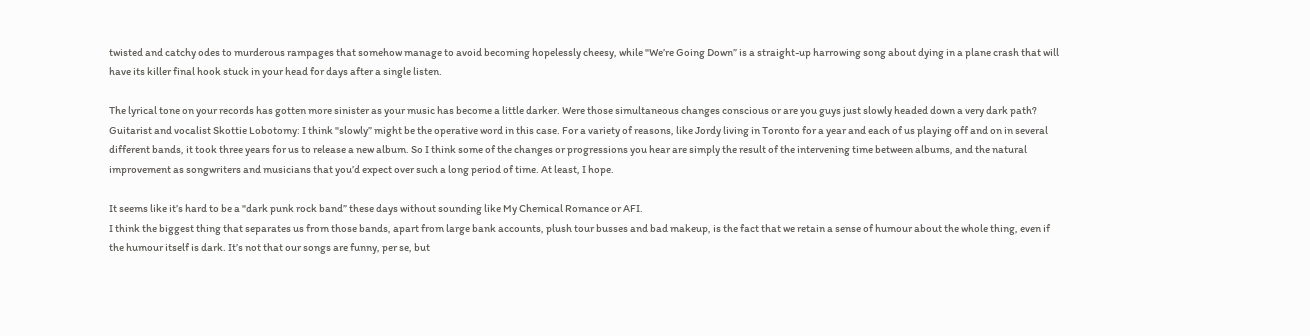twisted and catchy odes to murderous rampages that somehow manage to avoid becoming hopelessly cheesy, while "We’re Going Down” is a straight-up harrowing song about dying in a plane crash that will have its killer final hook stuck in your head for days after a single listen.

The lyrical tone on your records has gotten more sinister as your music has become a little darker. Were those simultaneous changes conscious or are you guys just slowly headed down a very dark path?
Guitarist and vocalist Skottie Lobotomy: I think "slowly” might be the operative word in this case. For a variety of reasons, like Jordy living in Toronto for a year and each of us playing off and on in several different bands, it took three years for us to release a new album. So I think some of the changes or progressions you hear are simply the result of the intervening time between albums, and the natural improvement as songwriters and musicians that you’d expect over such a long period of time. At least, I hope.

It seems like it’s hard to be a "dark punk rock band” these days without sounding like My Chemical Romance or AFI.
I think the biggest thing that separates us from those bands, apart from large bank accounts, plush tour busses and bad makeup, is the fact that we retain a sense of humour about the whole thing, even if the humour itself is dark. It’s not that our songs are funny, per se, but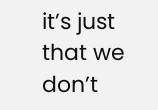it’s just that we don’t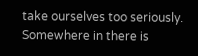take ourselves too seriously. Somewhere in there is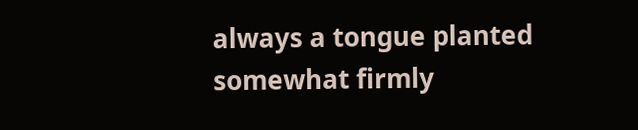always a tongue planted somewhat firmly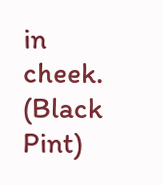in cheek. (Black Pint)